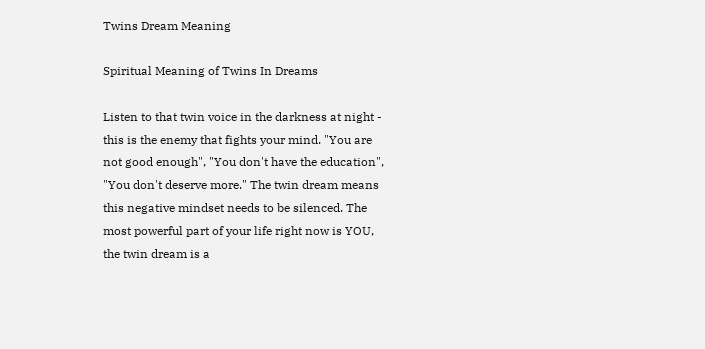Twins Dream Meaning

Spiritual Meaning of Twins In Dreams

Listen to that twin voice in the darkness at night - this is the enemy that fights your mind. "You are not good enough", "You don't have the education", "You don't deserve more." The twin dream means this negative mindset needs to be silenced. The most powerful part of your life right now is YOU, the twin dream is a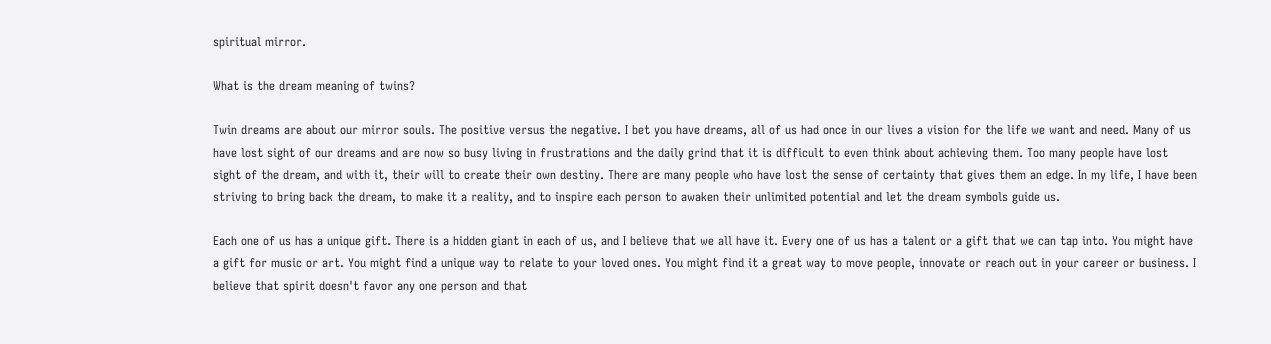spiritual mirror.

What is the dream meaning of twins?

Twin dreams are about our mirror souls. The positive versus the negative. I bet you have dreams, all of us had once in our lives a vision for the life we want and need. Many of us have lost sight of our dreams and are now so busy living in frustrations and the daily grind that it is difficult to even think about achieving them. Too many people have lost sight of the dream, and with it, their will to create their own destiny. There are many people who have lost the sense of certainty that gives them an edge. In my life, I have been striving to bring back the dream, to make it a reality, and to inspire each person to awaken their unlimited potential and let the dream symbols guide us.

Each one of us has a unique gift. There is a hidden giant in each of us, and I believe that we all have it. Every one of us has a talent or a gift that we can tap into. You might have a gift for music or art. You might find a unique way to relate to your loved ones. You might find it a great way to move people, innovate or reach out in your career or business. I believe that spirit doesn't favor any one person and that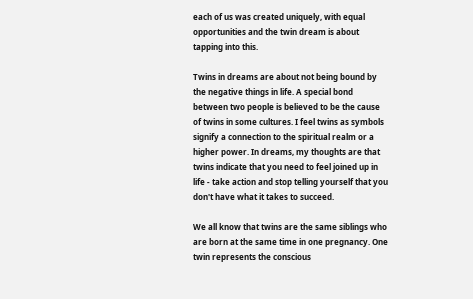each of us was created uniquely, with equal opportunities and the twin dream is about tapping into this.

Twins in dreams are about not being bound by the negative things in life. A special bond between two people is believed to be the cause of twins in some cultures. I feel twins as symbols signify a connection to the spiritual realm or a higher power. In dreams, my thoughts are that twins indicate that you need to feel joined up in life - take action and stop telling yourself that you don't have what it takes to succeed.

We all know that twins are the same siblings who are born at the same time in one pregnancy. One twin represents the conscious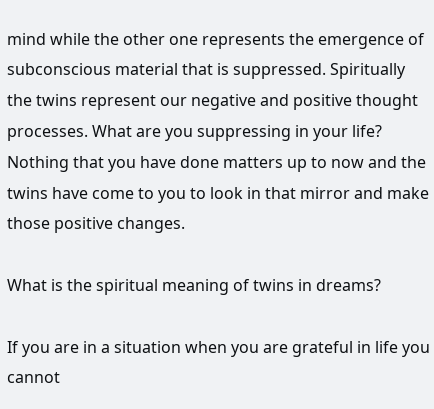mind while the other one represents the emergence of subconscious material that is suppressed. Spiritually the twins represent our negative and positive thought processes. What are you suppressing in your life? Nothing that you have done matters up to now and the twins have come to you to look in that mirror and make those positive changes.

What is the spiritual meaning of twins in dreams?

If you are in a situation when you are grateful in life you cannot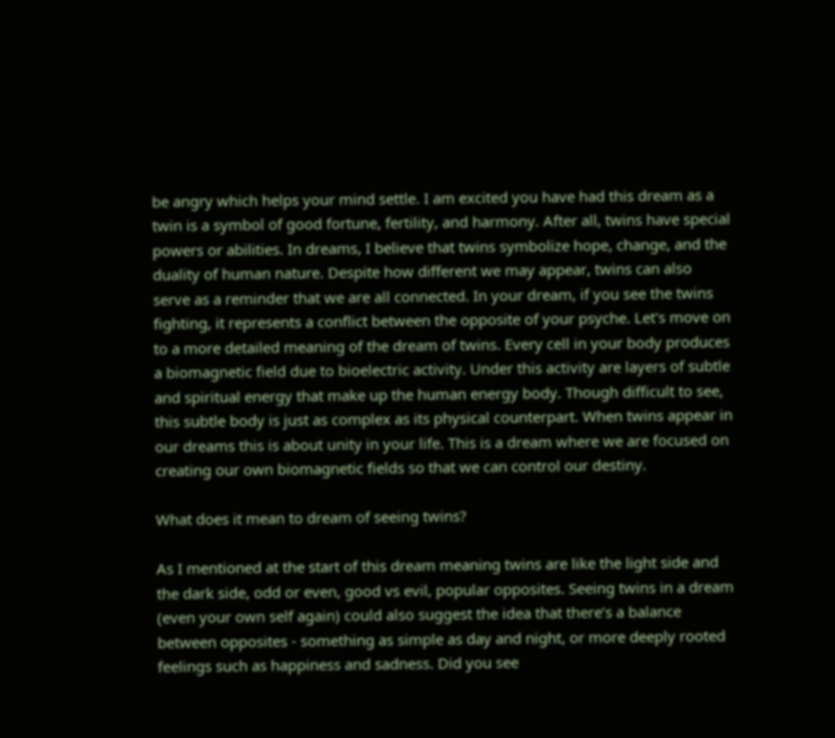be angry which helps your mind settle. I am excited you have had this dream as a twin is a symbol of good fortune, fertility, and harmony. After all, twins have special powers or abilities. In dreams, I believe that twins symbolize hope, change, and the duality of human nature. Despite how different we may appear, twins can also serve as a reminder that we are all connected. In your dream, if you see the twins fighting, it represents a conflict between the opposite of your psyche. Let's move on to a more detailed meaning of the dream of twins. Every cell in your body produces a biomagnetic field due to bioelectric activity. Under this activity are layers of subtle and spiritual energy that make up the human energy body. Though difficult to see, this subtle body is just as complex as its physical counterpart. When twins appear in our dreams this is about unity in your life. This is a dream where we are focused on creating our own biomagnetic fields so that we can control our destiny.

What does it mean to dream of seeing twins?

As I mentioned at the start of this dream meaning twins are like the light side and the dark side, odd or even, good vs evil, popular opposites. Seeing twins in a dream (even your own self again) could also suggest the idea that there’s a balance between opposites - something as simple as day and night, or more deeply rooted feelings such as happiness and sadness. Did you see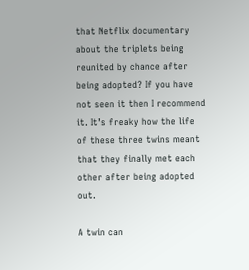that Netflix documentary about the triplets being reunited by chance after being adopted? If you have not seen it then I recommend it. It’s freaky how the life of these three twins meant that they finally met each other after being adopted out.

A twin can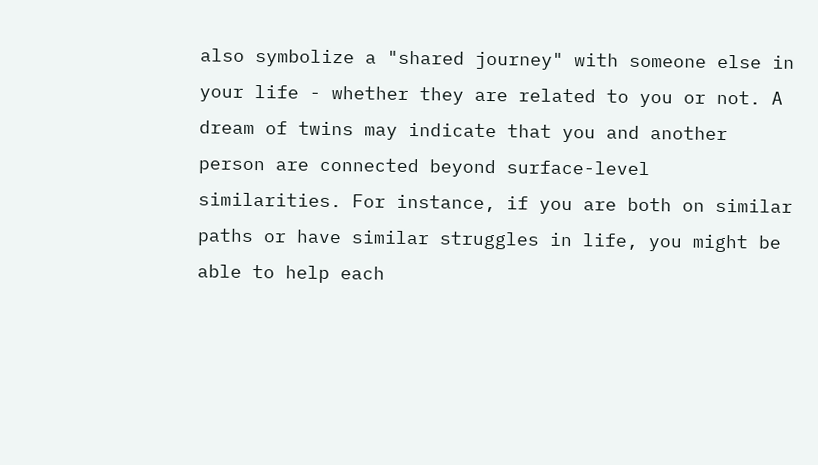also symbolize a "shared journey" with someone else in your life - whether they are related to you or not. A dream of twins may indicate that you and another person are connected beyond surface-level similarities. For instance, if you are both on similar paths or have similar struggles in life, you might be able to help each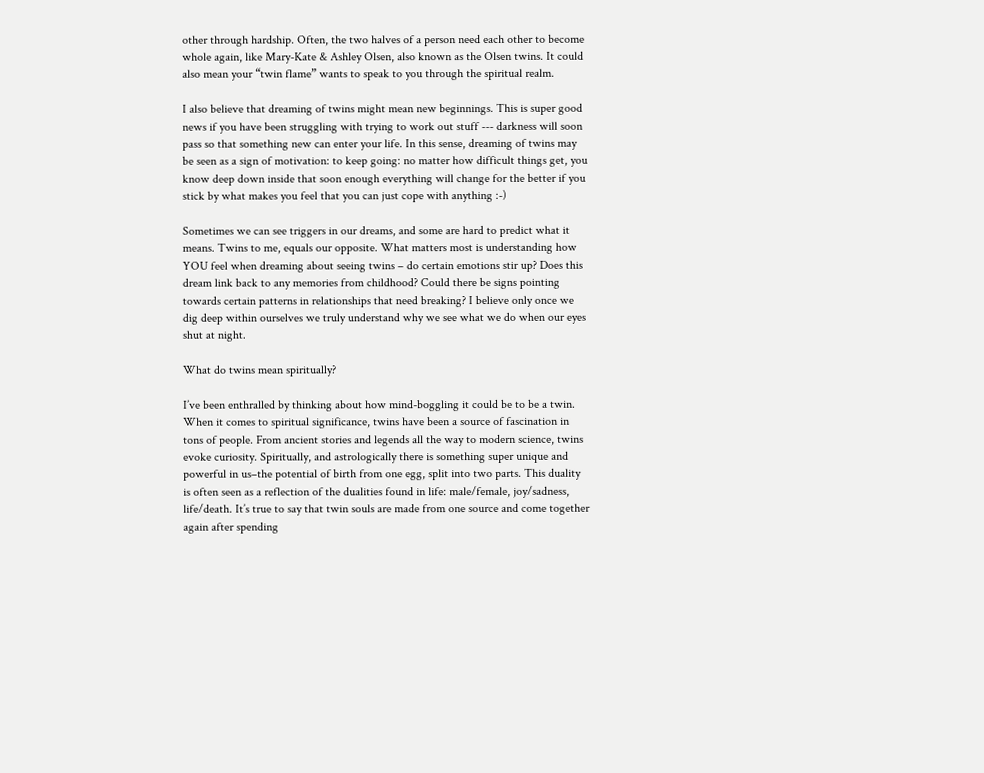other through hardship. Often, the two halves of a person need each other to become whole again, like Mary-Kate & Ashley Olsen, also known as the Olsen twins. It could also mean your “twin flame” wants to speak to you through the spiritual realm.

I also believe that dreaming of twins might mean new beginnings. This is super good news if you have been struggling with trying to work out stuff --- darkness will soon pass so that something new can enter your life. In this sense, dreaming of twins may be seen as a sign of motivation: to keep going: no matter how difficult things get, you know deep down inside that soon enough everything will change for the better if you stick by what makes you feel that you can just cope with anything :-)

Sometimes we can see triggers in our dreams, and some are hard to predict what it means. Twins to me, equals our opposite. What matters most is understanding how YOU feel when dreaming about seeing twins – do certain emotions stir up? Does this dream link back to any memories from childhood? Could there be signs pointing towards certain patterns in relationships that need breaking? I believe only once we dig deep within ourselves we truly understand why we see what we do when our eyes shut at night.

What do twins mean spiritually?

I’ve been enthralled by thinking about how mind-boggling it could be to be a twin. When it comes to spiritual significance, twins have been a source of fascination in tons of people. From ancient stories and legends all the way to modern science, twins evoke curiosity. Spiritually, and astrologically there is something super unique and powerful in us–the potential of birth from one egg, split into two parts. This duality is often seen as a reflection of the dualities found in life: male/female, joy/sadness, life/death. It’s true to say that twin souls are made from one source and come together again after spending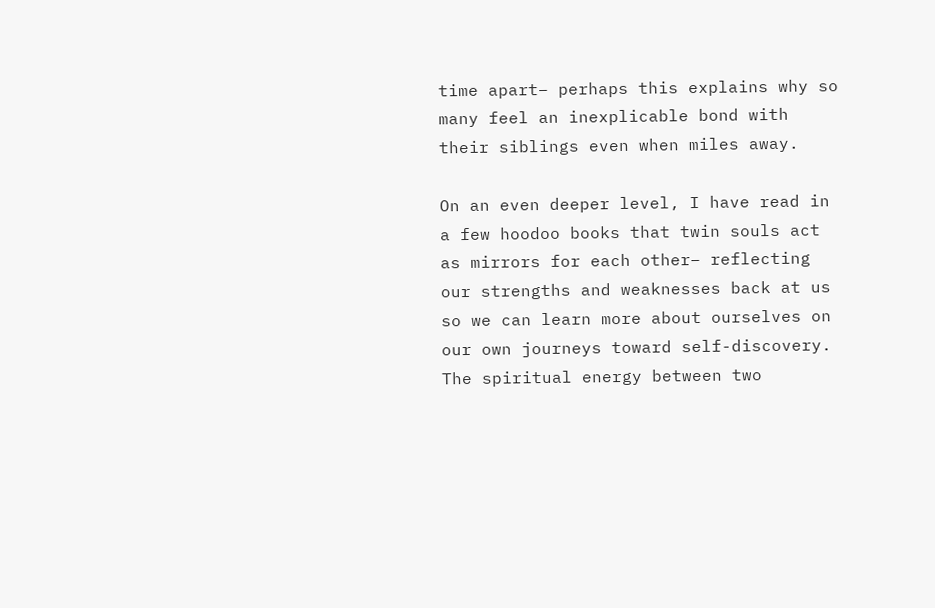time apart– perhaps this explains why so many feel an inexplicable bond with their siblings even when miles away.

On an even deeper level, I have read in a few hoodoo books that twin souls act as mirrors for each other– reflecting our strengths and weaknesses back at us so we can learn more about ourselves on our own journeys toward self-discovery. The spiritual energy between two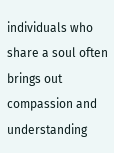individuals who share a soul often brings out compassion and understanding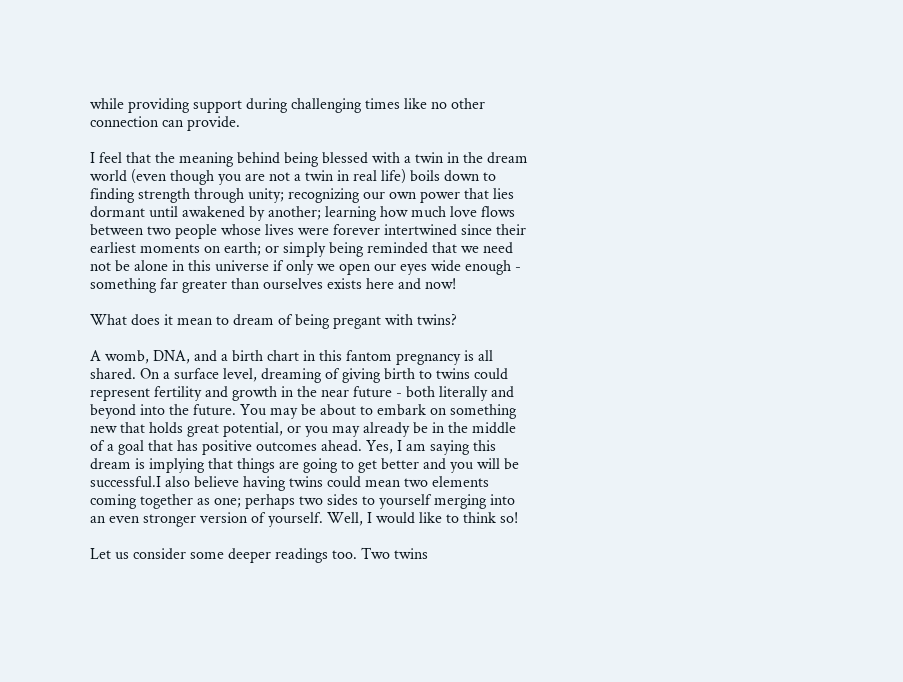while providing support during challenging times like no other connection can provide.

I feel that the meaning behind being blessed with a twin in the dream world (even though you are not a twin in real life) boils down to finding strength through unity; recognizing our own power that lies dormant until awakened by another; learning how much love flows between two people whose lives were forever intertwined since their earliest moments on earth; or simply being reminded that we need not be alone in this universe if only we open our eyes wide enough - something far greater than ourselves exists here and now!

What does it mean to dream of being pregant with twins?

A womb, DNA, and a birth chart in this fantom pregnancy is all shared. On a surface level, dreaming of giving birth to twins could represent fertility and growth in the near future - both literally and beyond into the future. You may be about to embark on something new that holds great potential, or you may already be in the middle of a goal that has positive outcomes ahead. Yes, I am saying this dream is implying that things are going to get better and you will be successful.I also believe having twins could mean two elements coming together as one; perhaps two sides to yourself merging into an even stronger version of yourself. Well, I would like to think so!

Let us consider some deeper readings too. Two twins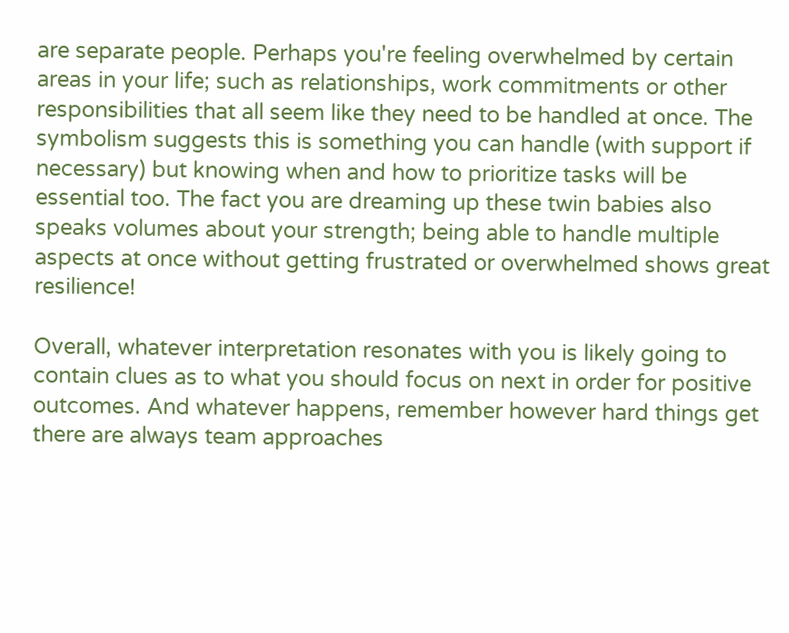are separate people. Perhaps you're feeling overwhelmed by certain areas in your life; such as relationships, work commitments or other responsibilities that all seem like they need to be handled at once. The symbolism suggests this is something you can handle (with support if necessary) but knowing when and how to prioritize tasks will be essential too. The fact you are dreaming up these twin babies also speaks volumes about your strength; being able to handle multiple aspects at once without getting frustrated or overwhelmed shows great resilience!

Overall, whatever interpretation resonates with you is likely going to contain clues as to what you should focus on next in order for positive outcomes. And whatever happens, remember however hard things get there are always team approaches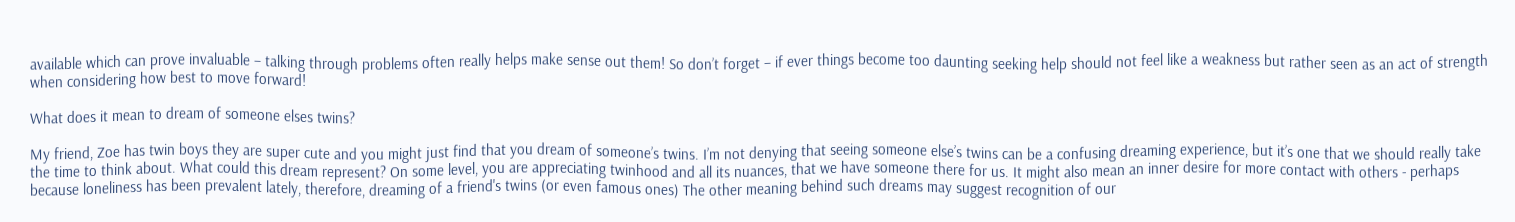available which can prove invaluable – talking through problems often really helps make sense out them! So don’t forget – if ever things become too daunting seeking help should not feel like a weakness but rather seen as an act of strength when considering how best to move forward!

What does it mean to dream of someone elses twins?

My friend, Zoe has twin boys they are super cute and you might just find that you dream of someone’s twins. I’m not denying that seeing someone else’s twins can be a confusing dreaming experience, but it’s one that we should really take the time to think about. What could this dream represent? On some level, you are appreciating twinhood and all its nuances, that we have someone there for us. It might also mean an inner desire for more contact with others - perhaps because loneliness has been prevalent lately, therefore, dreaming of a friend's twins (or even famous ones) The other meaning behind such dreams may suggest recognition of our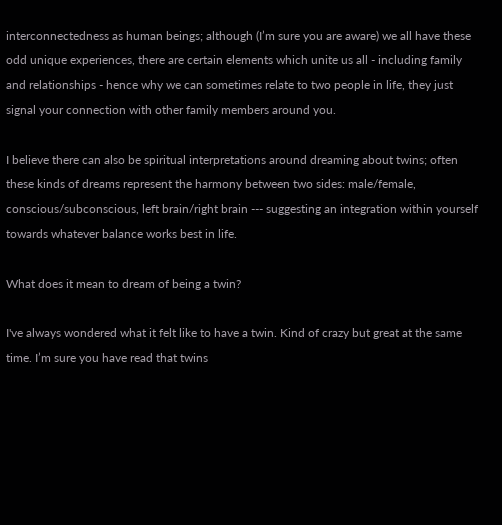interconnectedness as human beings; although (I’m sure you are aware) we all have these odd unique experiences, there are certain elements which unite us all - including family and relationships - hence why we can sometimes relate to two people in life, they just signal your connection with other family members around you.

I believe there can also be spiritual interpretations around dreaming about twins; often these kinds of dreams represent the harmony between two sides: male/female, conscious/subconscious, left brain/right brain --- suggesting an integration within yourself towards whatever balance works best in life.

What does it mean to dream of being a twin?

I've always wondered what it felt like to have a twin. Kind of crazy but great at the same time. I’m sure you have read that twins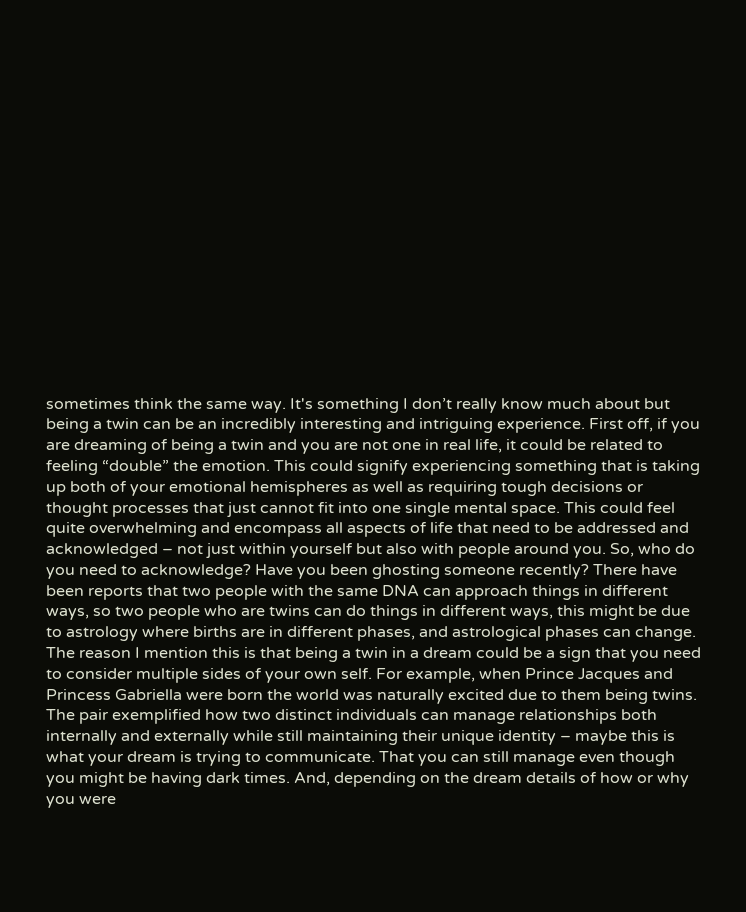sometimes think the same way. It's something I don’t really know much about but being a twin can be an incredibly interesting and intriguing experience. First off, if you are dreaming of being a twin and you are not one in real life, it could be related to feeling “double” the emotion. This could signify experiencing something that is taking up both of your emotional hemispheres as well as requiring tough decisions or thought processes that just cannot fit into one single mental space. This could feel quite overwhelming and encompass all aspects of life that need to be addressed and acknowledged – not just within yourself but also with people around you. So, who do you need to acknowledge? Have you been ghosting someone recently? There have been reports that two people with the same DNA can approach things in different ways, so two people who are twins can do things in different ways, this might be due to astrology where births are in different phases, and astrological phases can change. The reason I mention this is that being a twin in a dream could be a sign that you need to consider multiple sides of your own self. For example, when Prince Jacques and Princess Gabriella were born the world was naturally excited due to them being twins. The pair exemplified how two distinct individuals can manage relationships both internally and externally while still maintaining their unique identity – maybe this is what your dream is trying to communicate. That you can still manage even though you might be having dark times. And, depending on the dream details of how or why you were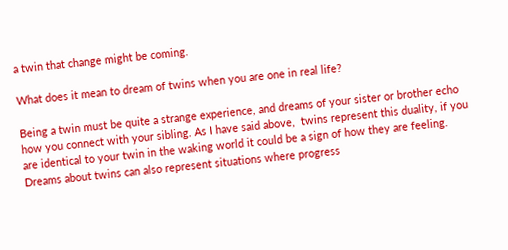a twin that change might be coming.

What does it mean to dream of twins when you are one in real life?

Being a twin must be quite a strange experience, and dreams of your sister or brother echo how you connect with your sibling. As I have said above,  twins represent this duality, if you are identical to your twin in the waking world it could be a sign of how they are feeling. Dreams about twins can also represent situations where progress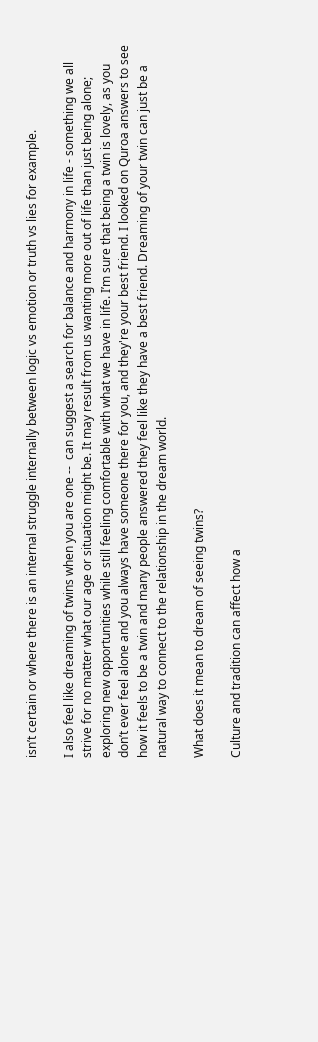isn’t certain or where there is an internal struggle internally between logic vs emotion or truth vs lies for example.

I also feel like dreaming of twins when you are one --  can suggest a search for balance and harmony in life - something we all strive for no matter what our age or situation might be. It may result from us wanting more out of life than just being alone; exploring new opportunities while still feeling comfortable with what we have in life. I’m sure that being a twin is lovely, as you don’t ever feel alone and you always have someone there for you, and they're your best friend. I looked on Quroa answers to see how it feels to be a twin and many people answered they feel like they have a best friend. Dreaming of your twin can just be a natural way to connect to the relationship in the dream world.

What does it mean to dream of seeing twins?

Culture and tradition can affect how a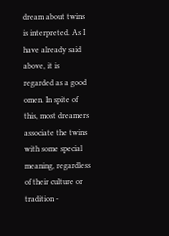dream about twins is interpreted. As I have already said above, it is regarded as a good omen. In spite of this, most dreamers associate the twins with some special meaning, regardless of their culture or tradition -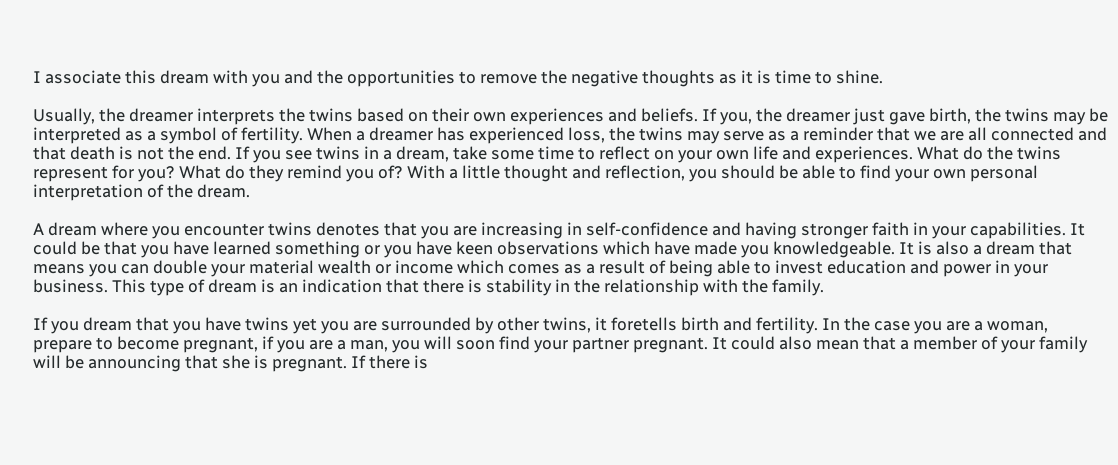I associate this dream with you and the opportunities to remove the negative thoughts as it is time to shine.

Usually, the dreamer interprets the twins based on their own experiences and beliefs. If you, the dreamer just gave birth, the twins may be interpreted as a symbol of fertility. When a dreamer has experienced loss, the twins may serve as a reminder that we are all connected and that death is not the end. If you see twins in a dream, take some time to reflect on your own life and experiences. What do the twins represent for you? What do they remind you of? With a little thought and reflection, you should be able to find your own personal interpretation of the dream.

A dream where you encounter twins denotes that you are increasing in self-confidence and having stronger faith in your capabilities. It could be that you have learned something or you have keen observations which have made you knowledgeable. It is also a dream that means you can double your material wealth or income which comes as a result of being able to invest education and power in your business. This type of dream is an indication that there is stability in the relationship with the family.

If you dream that you have twins yet you are surrounded by other twins, it foretells birth and fertility. In the case you are a woman, prepare to become pregnant, if you are a man, you will soon find your partner pregnant. It could also mean that a member of your family will be announcing that she is pregnant. If there is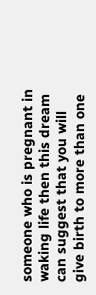someone who is pregnant in waking life then this dream can suggest that you will give birth to more than one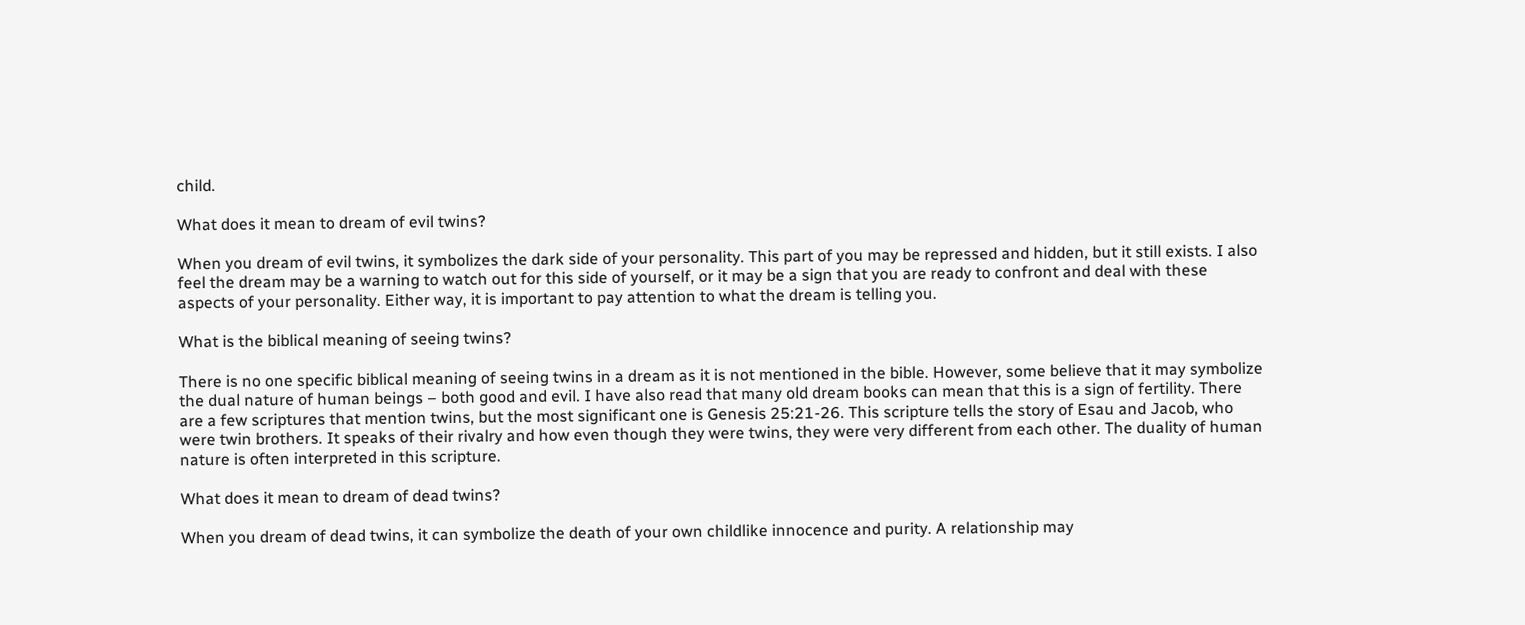child.

What does it mean to dream of evil twins?

When you dream of evil twins, it symbolizes the dark side of your personality. This part of you may be repressed and hidden, but it still exists. I also feel the dream may be a warning to watch out for this side of yourself, or it may be a sign that you are ready to confront and deal with these aspects of your personality. Either way, it is important to pay attention to what the dream is telling you.

What is the biblical meaning of seeing twins?

There is no one specific biblical meaning of seeing twins in a dream as it is not mentioned in the bible. However, some believe that it may symbolize the dual nature of human beings – both good and evil. I have also read that many old dream books can mean that this is a sign of fertility. There are a few scriptures that mention twins, but the most significant one is Genesis 25:21-26. This scripture tells the story of Esau and Jacob, who were twin brothers. It speaks of their rivalry and how even though they were twins, they were very different from each other. The duality of human nature is often interpreted in this scripture.

What does it mean to dream of dead twins?

When you dream of dead twins, it can symbolize the death of your own childlike innocence and purity. A relationship may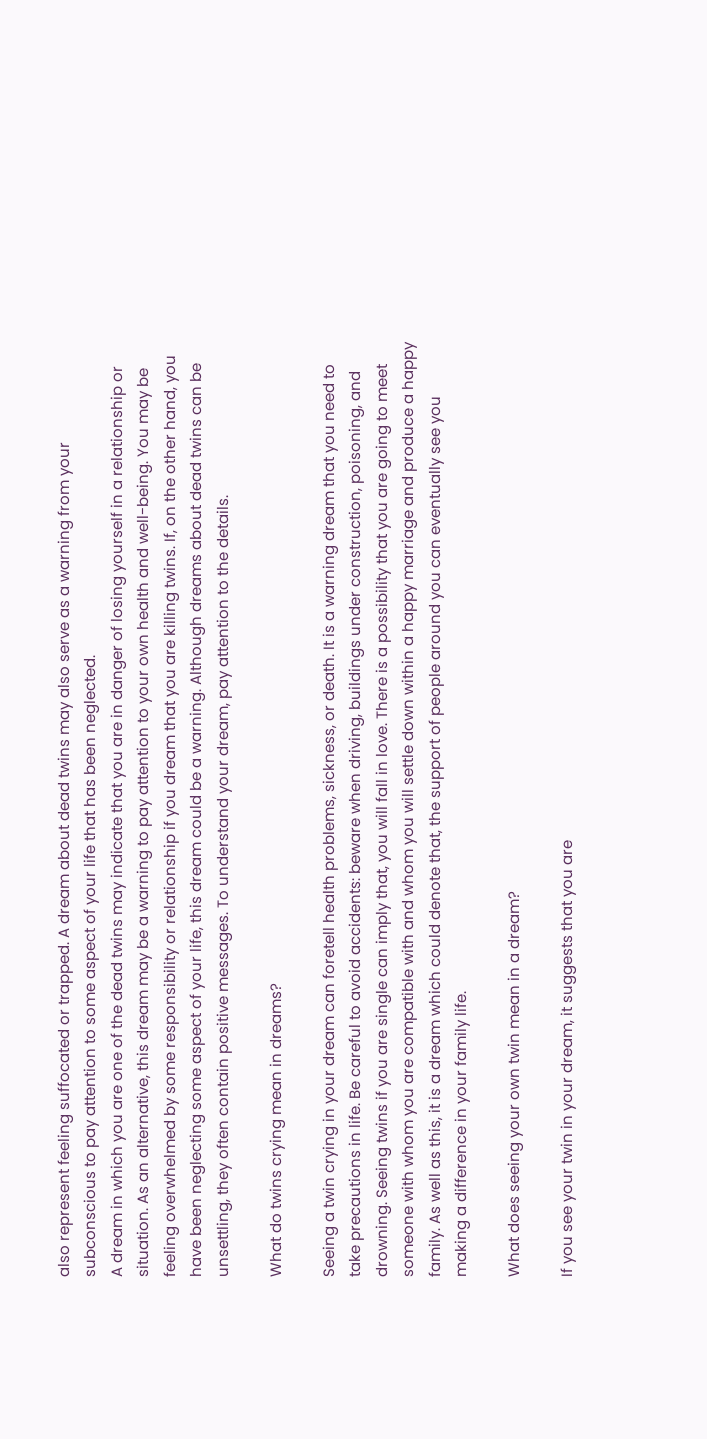also represent feeling suffocated or trapped. A dream about dead twins may also serve as a warning from your subconscious to pay attention to some aspect of your life that has been neglected.
A dream in which you are one of the dead twins may indicate that you are in danger of losing yourself in a relationship or situation. As an alternative, this dream may be a warning to pay attention to your own health and well-being. You may be feeling overwhelmed by some responsibility or relationship if you dream that you are killing twins. If, on the other hand, you have been neglecting some aspect of your life, this dream could be a warning. Although dreams about dead twins can be unsettling, they often contain positive messages. To understand your dream, pay attention to the details.

What do twins crying mean in dreams?

Seeing a twin crying in your dream can foretell health problems, sickness, or death. It is a warning dream that you need to take precautions in life. Be careful to avoid accidents: beware when driving, buildings under construction, poisoning, and drowning. Seeing twins if you are single can imply that, you will fall in love. There is a possibility that you are going to meet someone with whom you are compatible with and whom you will settle down within a happy marriage and produce a happy family. As well as this, it is a dream which could denote that, the support of people around you can eventually see you making a difference in your family life.

What does seeing your own twin mean in a dream?

If you see your twin in your dream, it suggests that you are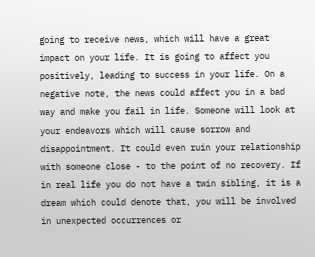going to receive news, which will have a great impact on your life. It is going to affect you positively, leading to success in your life. On a negative note, the news could affect you in a bad way and make you fail in life. Someone will look at your endeavors which will cause sorrow and disappointment. It could even ruin your relationship with someone close - to the point of no recovery. If in real life you do not have a twin sibling, it is a dream which could denote that, you will be involved in unexpected occurrences or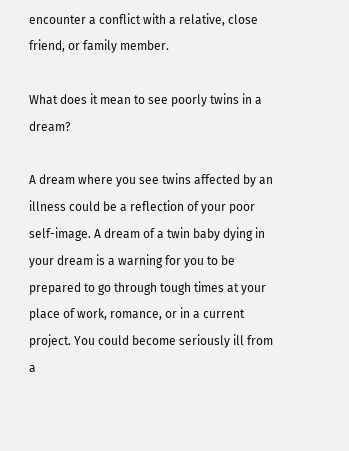encounter a conflict with a relative, close friend, or family member.

What does it mean to see poorly twins in a dream?

A dream where you see twins affected by an illness could be a reflection of your poor self-image. A dream of a twin baby dying in your dream is a warning for you to be prepared to go through tough times at your place of work, romance, or in a current project. You could become seriously ill from a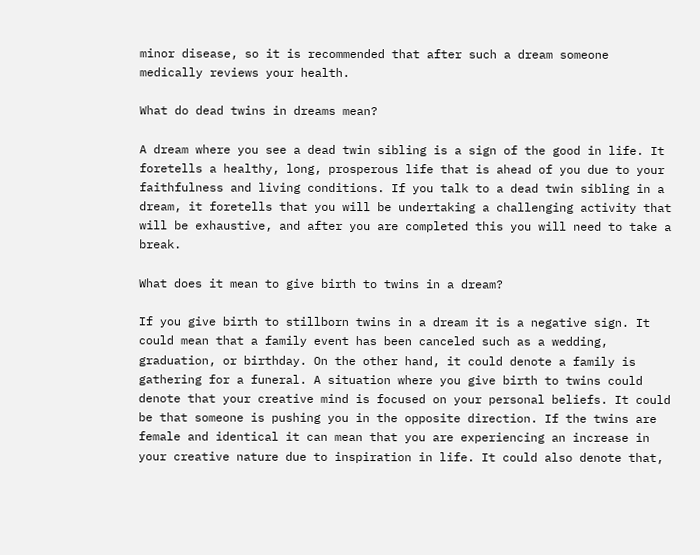minor disease, so it is recommended that after such a dream someone medically reviews your health.

What do dead twins in dreams mean?

A dream where you see a dead twin sibling is a sign of the good in life. It foretells a healthy, long, prosperous life that is ahead of you due to your faithfulness and living conditions. If you talk to a dead twin sibling in a dream, it foretells that you will be undertaking a challenging activity that will be exhaustive, and after you are completed this you will need to take a break.

What does it mean to give birth to twins in a dream?

If you give birth to stillborn twins in a dream it is a negative sign. It could mean that a family event has been canceled such as a wedding, graduation, or birthday. On the other hand, it could denote a family is gathering for a funeral. A situation where you give birth to twins could denote that your creative mind is focused on your personal beliefs. It could be that someone is pushing you in the opposite direction. If the twins are female and identical it can mean that you are experiencing an increase in your creative nature due to inspiration in life. It could also denote that,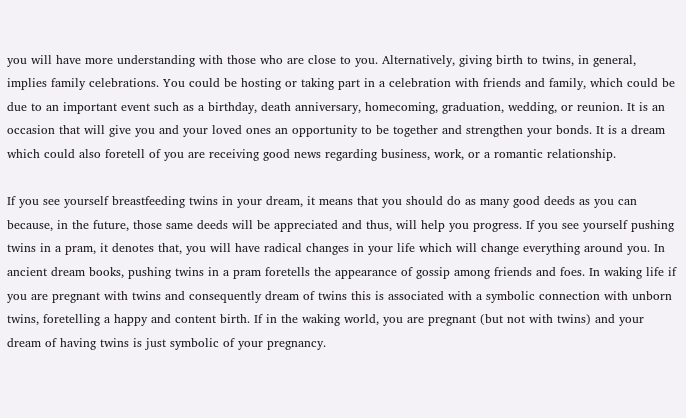you will have more understanding with those who are close to you. Alternatively, giving birth to twins, in general, implies family celebrations. You could be hosting or taking part in a celebration with friends and family, which could be due to an important event such as a birthday, death anniversary, homecoming, graduation, wedding, or reunion. It is an occasion that will give you and your loved ones an opportunity to be together and strengthen your bonds. It is a dream which could also foretell of you are receiving good news regarding business, work, or a romantic relationship.

If you see yourself breastfeeding twins in your dream, it means that you should do as many good deeds as you can because, in the future, those same deeds will be appreciated and thus, will help you progress. If you see yourself pushing twins in a pram, it denotes that, you will have radical changes in your life which will change everything around you. In ancient dream books, pushing twins in a pram foretells the appearance of gossip among friends and foes. In waking life if you are pregnant with twins and consequently dream of twins this is associated with a symbolic connection with unborn twins, foretelling a happy and content birth. If in the waking world, you are pregnant (but not with twins) and your dream of having twins is just symbolic of your pregnancy.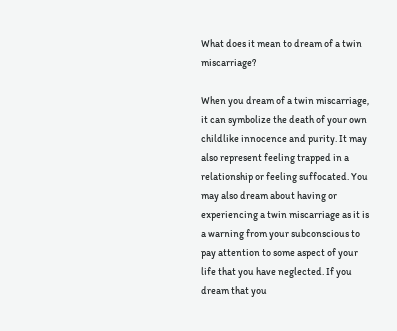What does it mean to dream of a twin miscarriage?

When you dream of a twin miscarriage, it can symbolize the death of your own childlike innocence and purity. It may also represent feeling trapped in a relationship or feeling suffocated. You may also dream about having or experiencing a twin miscarriage as it is a warning from your subconscious to pay attention to some aspect of your life that you have neglected. If you dream that you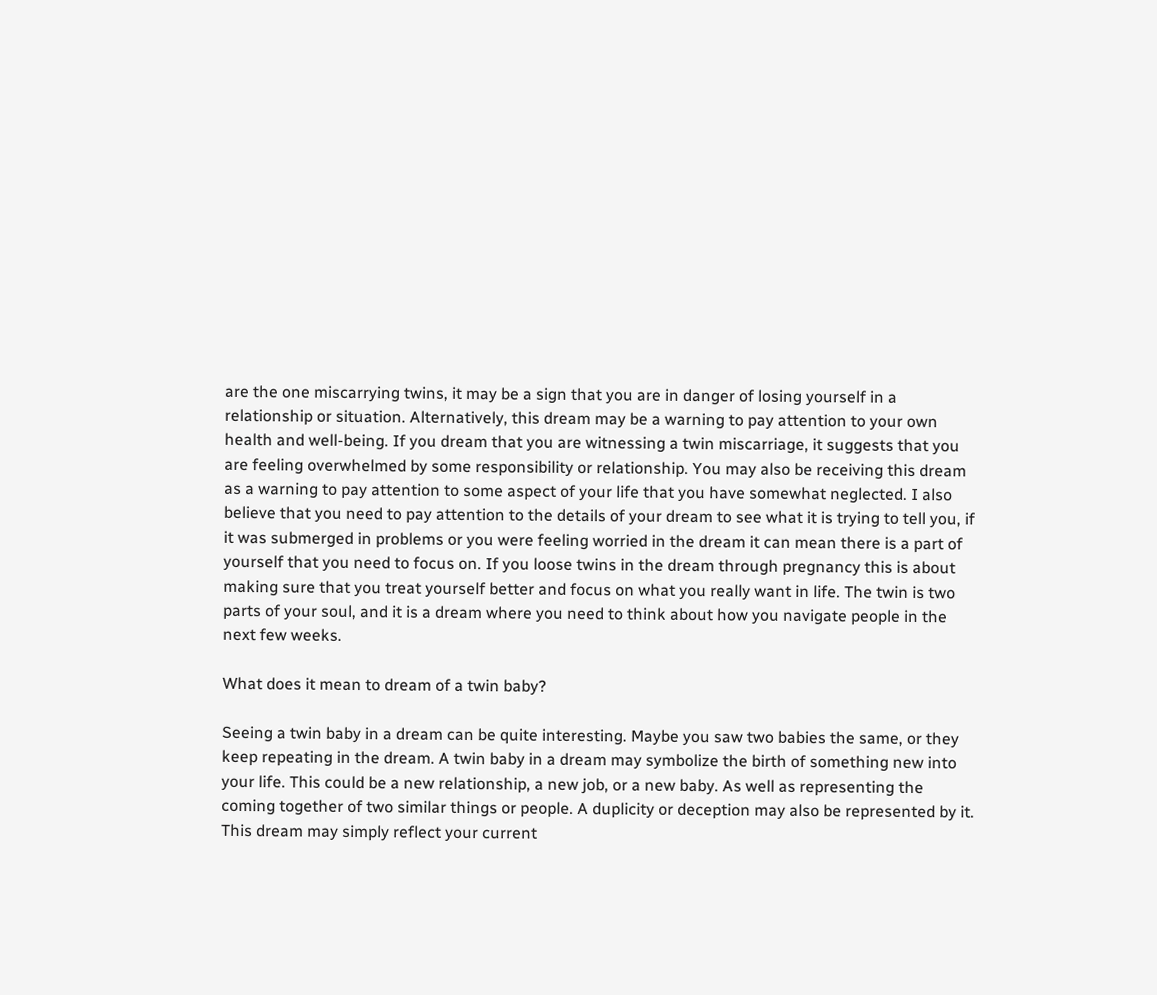are the one miscarrying twins, it may be a sign that you are in danger of losing yourself in a relationship or situation. Alternatively, this dream may be a warning to pay attention to your own health and well-being. If you dream that you are witnessing a twin miscarriage, it suggests that you are feeling overwhelmed by some responsibility or relationship. You may also be receiving this dream as a warning to pay attention to some aspect of your life that you have somewhat neglected. I also believe that you need to pay attention to the details of your dream to see what it is trying to tell you, if it was submerged in problems or you were feeling worried in the dream it can mean there is a part of yourself that you need to focus on. If you loose twins in the dream through pregnancy this is about making sure that you treat yourself better and focus on what you really want in life. The twin is two parts of your soul, and it is a dream where you need to think about how you navigate people in the next few weeks.

What does it mean to dream of a twin baby?

Seeing a twin baby in a dream can be quite interesting. Maybe you saw two babies the same, or they keep repeating in the dream. A twin baby in a dream may symbolize the birth of something new into your life. This could be a new relationship, a new job, or a new baby. As well as representing the coming together of two similar things or people. A duplicity or deception may also be represented by it. This dream may simply reflect your current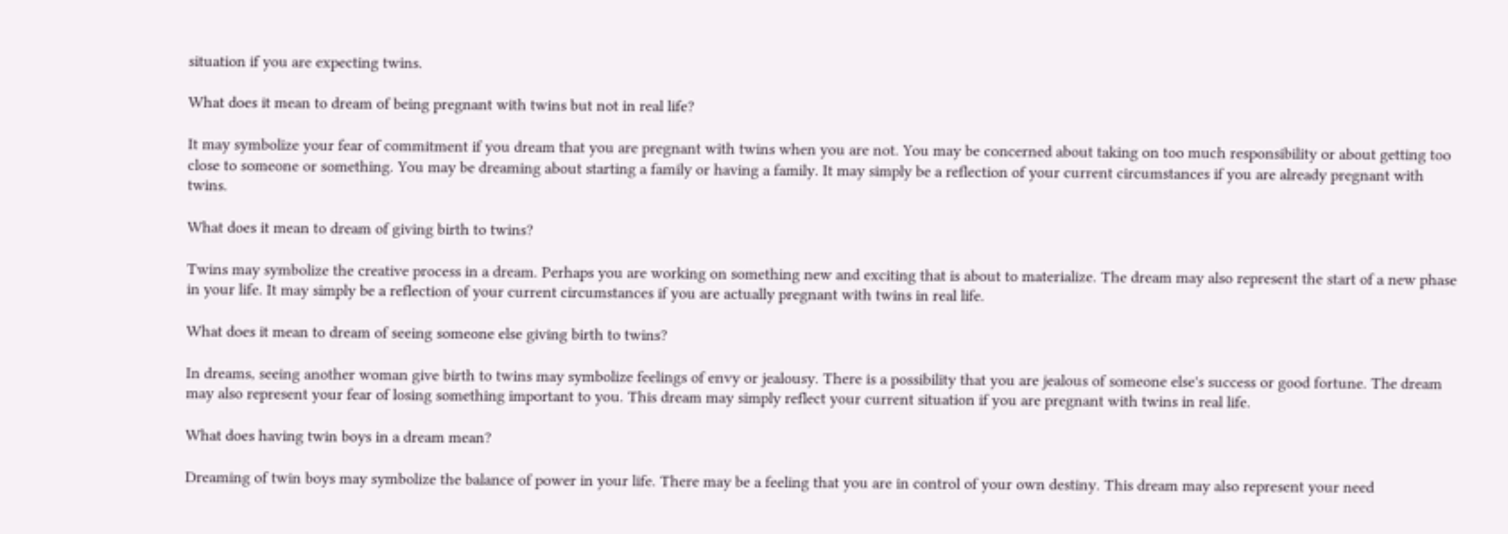situation if you are expecting twins.

What does it mean to dream of being pregnant with twins but not in real life?

It may symbolize your fear of commitment if you dream that you are pregnant with twins when you are not. You may be concerned about taking on too much responsibility or about getting too close to someone or something. You may be dreaming about starting a family or having a family. It may simply be a reflection of your current circumstances if you are already pregnant with twins.

What does it mean to dream of giving birth to twins?

Twins may symbolize the creative process in a dream. Perhaps you are working on something new and exciting that is about to materialize. The dream may also represent the start of a new phase in your life. It may simply be a reflection of your current circumstances if you are actually pregnant with twins in real life.

What does it mean to dream of seeing someone else giving birth to twins?

In dreams, seeing another woman give birth to twins may symbolize feelings of envy or jealousy. There is a possibility that you are jealous of someone else's success or good fortune. The dream may also represent your fear of losing something important to you. This dream may simply reflect your current situation if you are pregnant with twins in real life.

What does having twin boys in a dream mean?

Dreaming of twin boys may symbolize the balance of power in your life. There may be a feeling that you are in control of your own destiny. This dream may also represent your need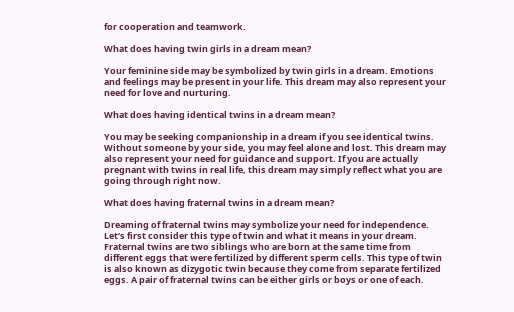for cooperation and teamwork.

What does having twin girls in a dream mean?

Your feminine side may be symbolized by twin girls in a dream. Emotions and feelings may be present in your life. This dream may also represent your need for love and nurturing.

What does having identical twins in a dream mean?

You may be seeking companionship in a dream if you see identical twins. Without someone by your side, you may feel alone and lost. This dream may also represent your need for guidance and support. If you are actually pregnant with twins in real life, this dream may simply reflect what you are going through right now.

What does having fraternal twins in a dream mean?

Dreaming of fraternal twins may symbolize your need for independence. Let’s first consider this type of twin and what it means in your dream. Fraternal twins are two siblings who are born at the same time from different eggs that were fertilized by different sperm cells. This type of twin is also known as dizygotic twin because they come from separate fertilized eggs. A pair of fraternal twins can be either girls or boys or one of each.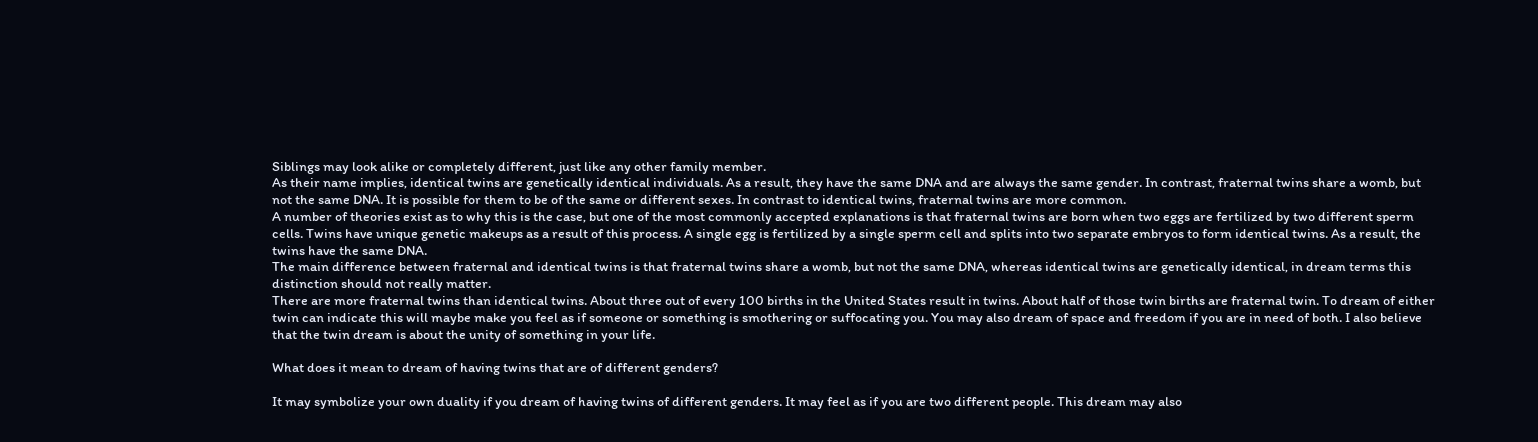Siblings may look alike or completely different, just like any other family member.
As their name implies, identical twins are genetically identical individuals. As a result, they have the same DNA and are always the same gender. In contrast, fraternal twins share a womb, but not the same DNA. It is possible for them to be of the same or different sexes. In contrast to identical twins, fraternal twins are more common.
A number of theories exist as to why this is the case, but one of the most commonly accepted explanations is that fraternal twins are born when two eggs are fertilized by two different sperm cells. Twins have unique genetic makeups as a result of this process. A single egg is fertilized by a single sperm cell and splits into two separate embryos to form identical twins. As a result, the twins have the same DNA.
The main difference between fraternal and identical twins is that fraternal twins share a womb, but not the same DNA, whereas identical twins are genetically identical, in dream terms this distinction should not really matter.
There are more fraternal twins than identical twins. About three out of every 100 births in the United States result in twins. About half of those twin births are fraternal twin. To dream of either twin can indicate this will maybe make you feel as if someone or something is smothering or suffocating you. You may also dream of space and freedom if you are in need of both. I also believe that the twin dream is about the unity of something in your life.

What does it mean to dream of having twins that are of different genders?

It may symbolize your own duality if you dream of having twins of different genders. It may feel as if you are two different people. This dream may also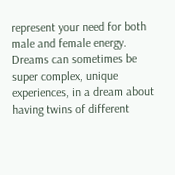represent your need for both male and female energy. Dreams can sometimes be super complex, unique experiences, in a dream about having twins of different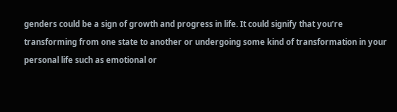genders could be a sign of growth and progress in life. It could signify that you’re transforming from one state to another or undergoing some kind of transformation in your personal life such as emotional or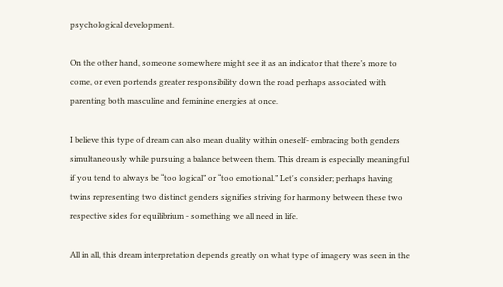psychological development.

On the other hand, someone somewhere might see it as an indicator that there’s more to come, or even portends greater responsibility down the road perhaps associated with parenting both masculine and feminine energies at once.

I believe this type of dream can also mean duality within oneself- embracing both genders simultaneously while pursuing a balance between them. This dream is especially meaningful if you tend to always be “too logical” or “too emotional.” Let's consider; perhaps having twins representing two distinct genders signifies striving for harmony between these two respective sides for equilibrium - something we all need in life.

All in all, this dream interpretation depends greatly on what type of imagery was seen in the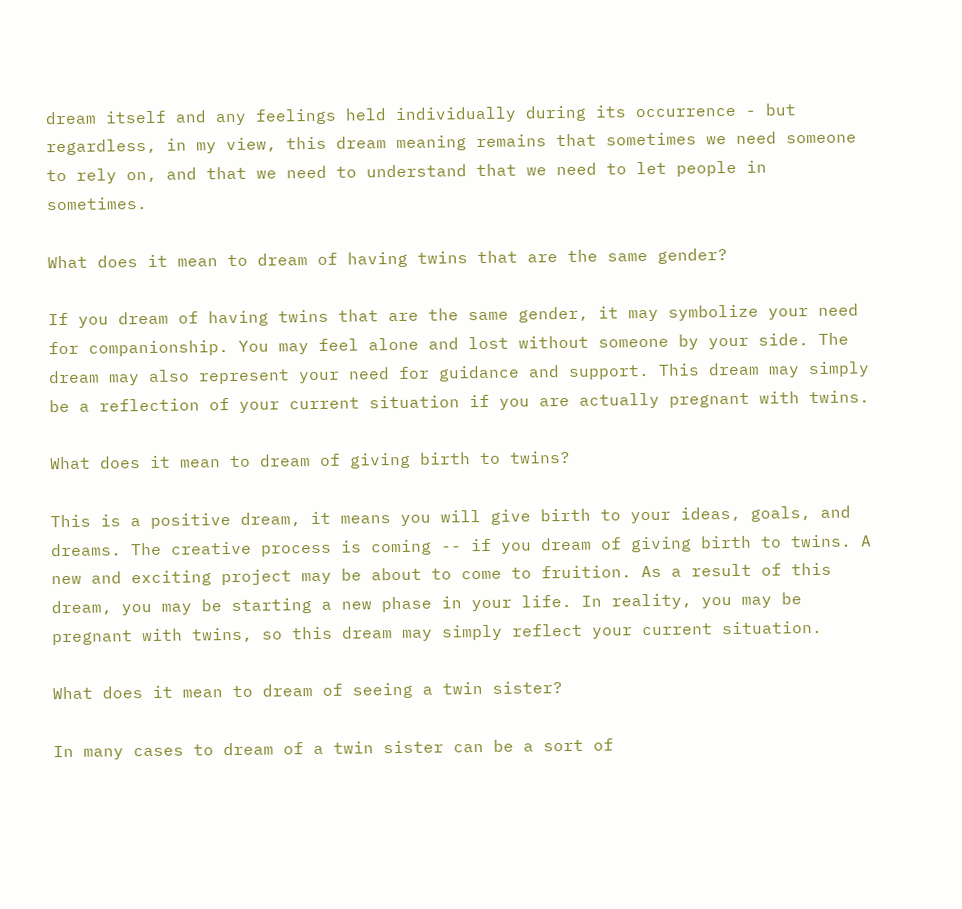dream itself and any feelings held individually during its occurrence - but regardless, in my view, this dream meaning remains that sometimes we need someone to rely on, and that we need to understand that we need to let people in sometimes.

What does it mean to dream of having twins that are the same gender?

If you dream of having twins that are the same gender, it may symbolize your need for companionship. You may feel alone and lost without someone by your side. The dream may also represent your need for guidance and support. This dream may simply be a reflection of your current situation if you are actually pregnant with twins.

What does it mean to dream of giving birth to twins?

This is a positive dream, it means you will give birth to your ideas, goals, and dreams. The creative process is coming -- if you dream of giving birth to twins. A new and exciting project may be about to come to fruition. As a result of this dream, you may be starting a new phase in your life. In reality, you may be pregnant with twins, so this dream may simply reflect your current situation.

What does it mean to dream of seeing a twin sister?

In many cases to dream of a twin sister can be a sort of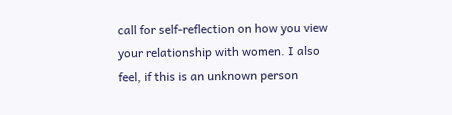call for self-reflection on how you view your relationship with women. I also feel, if this is an unknown person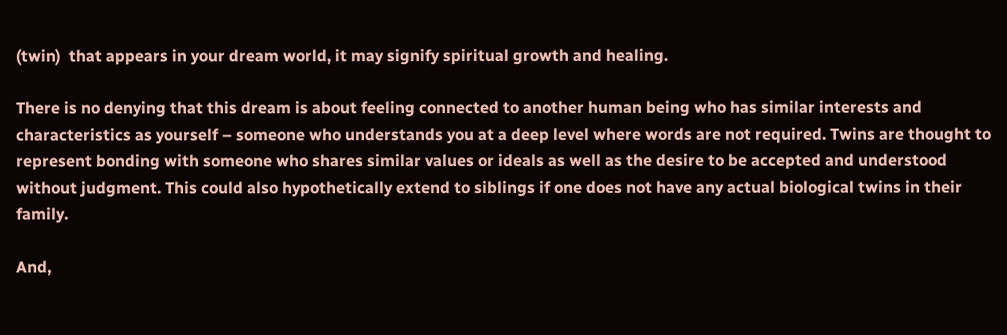(twin)  that appears in your dream world, it may signify spiritual growth and healing.

There is no denying that this dream is about feeling connected to another human being who has similar interests and characteristics as yourself – someone who understands you at a deep level where words are not required. Twins are thought to represent bonding with someone who shares similar values or ideals as well as the desire to be accepted and understood without judgment. This could also hypothetically extend to siblings if one does not have any actual biological twins in their family.

And,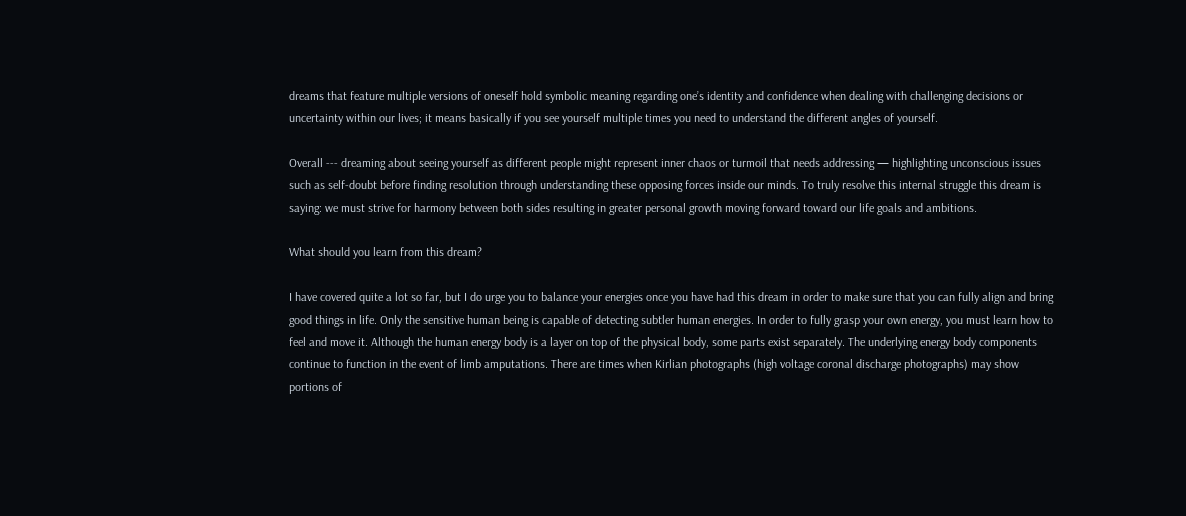dreams that feature multiple versions of oneself hold symbolic meaning regarding one’s identity and confidence when dealing with challenging decisions or uncertainty within our lives; it means basically if you see yourself multiple times you need to understand the different angles of yourself.

Overall --- dreaming about seeing yourself as different people might represent inner chaos or turmoil that needs addressing — highlighting unconscious issues such as self-doubt before finding resolution through understanding these opposing forces inside our minds. To truly resolve this internal struggle this dream is saying: we must strive for harmony between both sides resulting in greater personal growth moving forward toward our life goals and ambitions.

What should you learn from this dream?

I have covered quite a lot so far, but I do urge you to balance your energies once you have had this dream in order to make sure that you can fully align and bring good things in life. Only the sensitive human being is capable of detecting subtler human energies. In order to fully grasp your own energy, you must learn how to feel and move it. Although the human energy body is a layer on top of the physical body, some parts exist separately. The underlying energy body components continue to function in the event of limb amputations. There are times when Kirlian photographs (high voltage coronal discharge photographs) may show portions of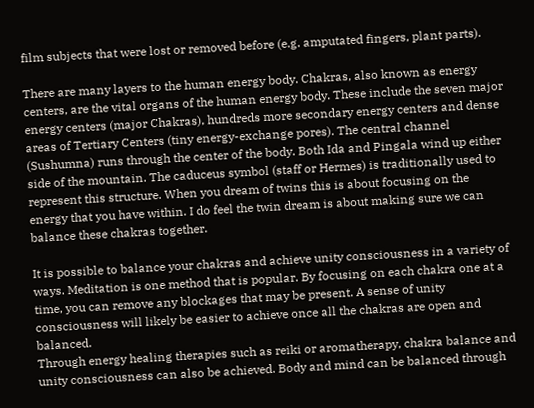film subjects that were lost or removed before (e.g. amputated fingers, plant parts).

There are many layers to the human energy body. Chakras, also known as energy centers, are the vital organs of the human energy body. These include the seven major energy centers (major Chakras), hundreds more secondary energy centers and dense areas of Tertiary Centers (tiny energy-exchange pores). The central channel (Sushumna) runs through the center of the body. Both Ida and Pingala wind up either side of the mountain. The caduceus symbol (staff or Hermes) is traditionally used to represent this structure. When you dream of twins this is about focusing on the energy that you have within. I do feel the twin dream is about making sure we can balance these chakras together.

It is possible to balance your chakras and achieve unity consciousness in a variety of ways. Meditation is one method that is popular. By focusing on each chakra one at a time, you can remove any blockages that may be present. A sense of unity consciousness will likely be easier to achieve once all the chakras are open and balanced.
Through energy healing therapies such as reiki or aromatherapy, chakra balance and unity consciousness can also be achieved. Body and mind can be balanced through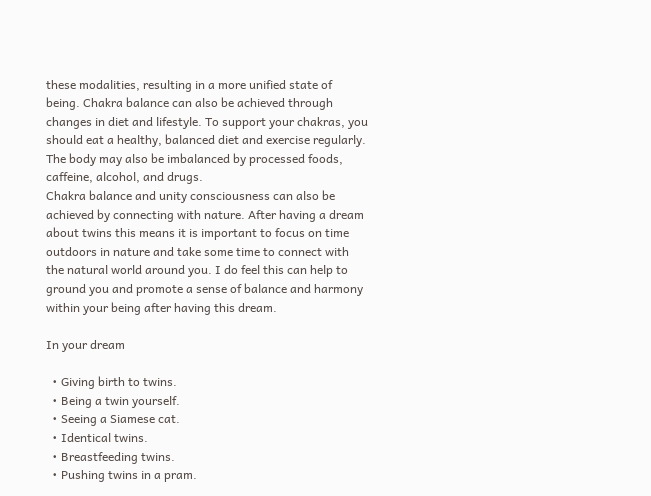these modalities, resulting in a more unified state of being. Chakra balance can also be achieved through changes in diet and lifestyle. To support your chakras, you should eat a healthy, balanced diet and exercise regularly. The body may also be imbalanced by processed foods, caffeine, alcohol, and drugs.
Chakra balance and unity consciousness can also be achieved by connecting with nature. After having a dream about twins this means it is important to focus on time outdoors in nature and take some time to connect with the natural world around you. I do feel this can help to ground you and promote a sense of balance and harmony within your being after having this dream.

In your dream

  • Giving birth to twins.
  • Being a twin yourself.
  • Seeing a Siamese cat.
  • Identical twins.
  • Breastfeeding twins.
  • Pushing twins in a pram.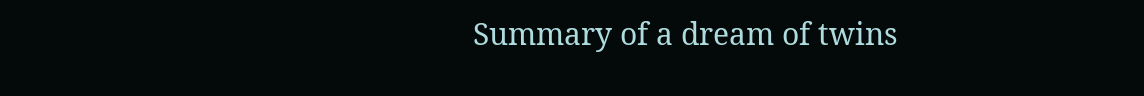Summary of a dream of twins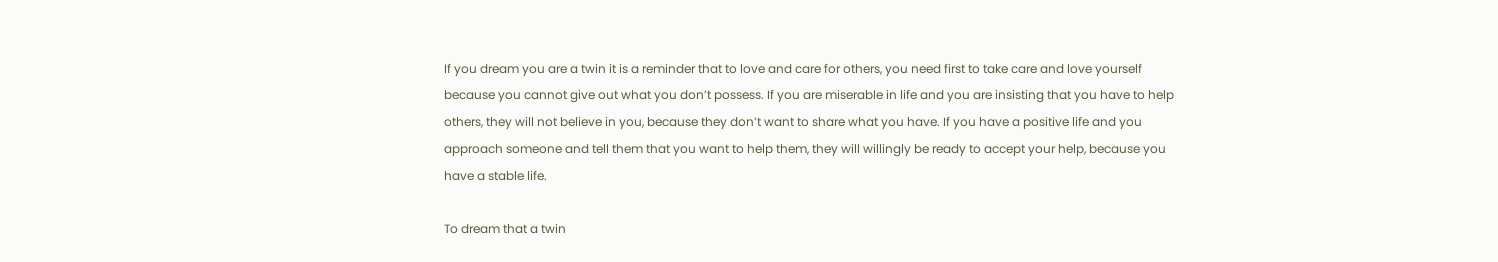If you dream you are a twin it is a reminder that to love and care for others, you need first to take care and love yourself because you cannot give out what you don’t possess. If you are miserable in life and you are insisting that you have to help others, they will not believe in you, because they don’t want to share what you have. If you have a positive life and you approach someone and tell them that you want to help them, they will willingly be ready to accept your help, because you have a stable life.

To dream that a twin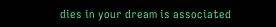dies in your dream is associated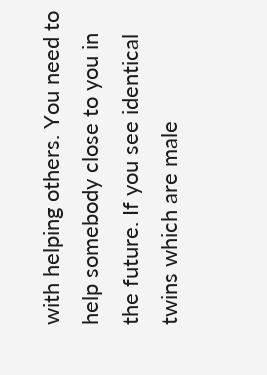with helping others. You need to help somebody close to you in the future. If you see identical twins which are male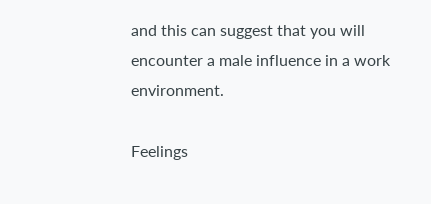and this can suggest that you will encounter a male influence in a work environment.

Feelings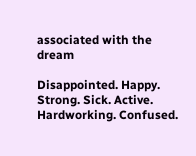associated with the dream

Disappointed. Happy. Strong. Sick. Active. Hardworking. Confused.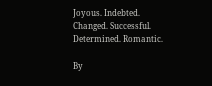Joyous. Indebted. Changed. Successful. Determined. Romantic.

By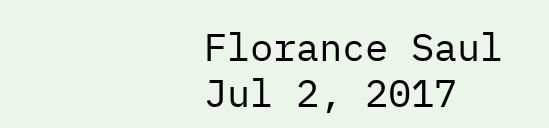Florance Saul
Jul 2, 2017